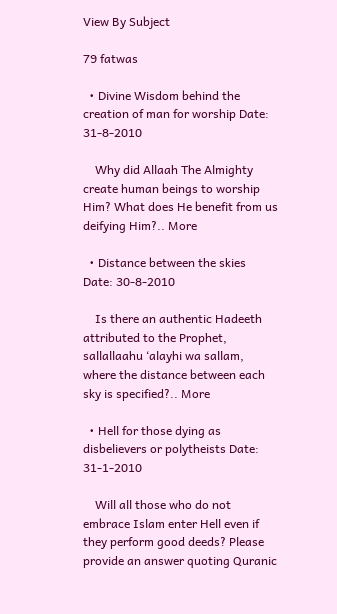View By Subject

79 fatwas

  • Divine Wisdom behind the creation of man for worship Date: 31-8-2010

    Why did Allaah The Almighty create human beings to worship Him? What does He benefit from us deifying Him?.. More

  • Distance between the skies Date: 30-8-2010

    Is there an authentic Hadeeth attributed to the Prophet, sallallaahu ‘alayhi wa sallam, where the distance between each sky is specified?.. More

  • Hell for those dying as disbelievers or polytheists Date: 31-1-2010

    Will all those who do not embrace Islam enter Hell even if they perform good deeds? Please provide an answer quoting Quranic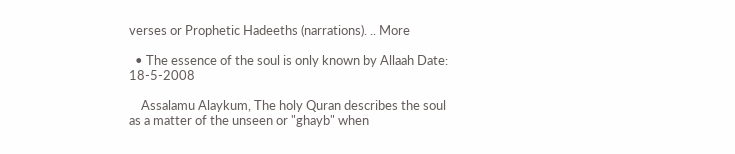verses or Prophetic Hadeeths (narrations). .. More

  • The essence of the soul is only known by Allaah Date: 18-5-2008

    Assalamu Alaykum, The holy Quran describes the soul as a matter of the unseen or "ghayb" when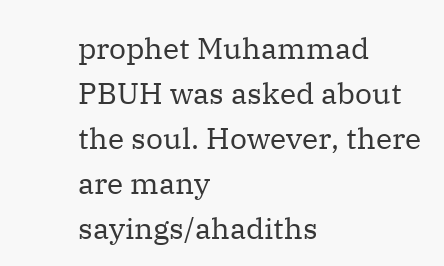prophet Muhammad PBUH was asked about the soul. However, there are many sayings/ahadiths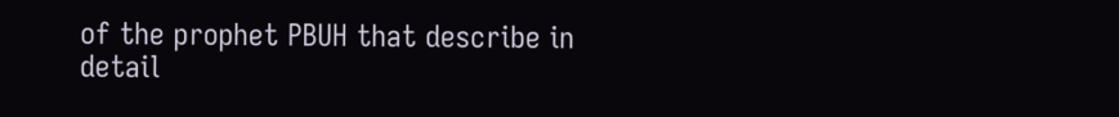of the prophet PBUH that describe in detail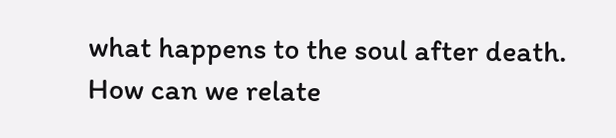what happens to the soul after death. How can we relate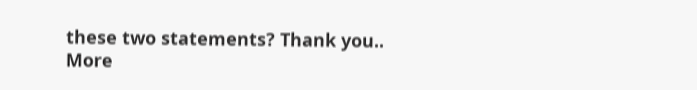these two statements? Thank you.. More